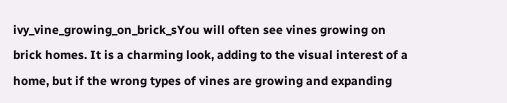ivy_vine_growing_on_brick_sYou will often see vines growing on brick homes. It is a charming look, adding to the visual interest of a home, but if the wrong types of vines are growing and expanding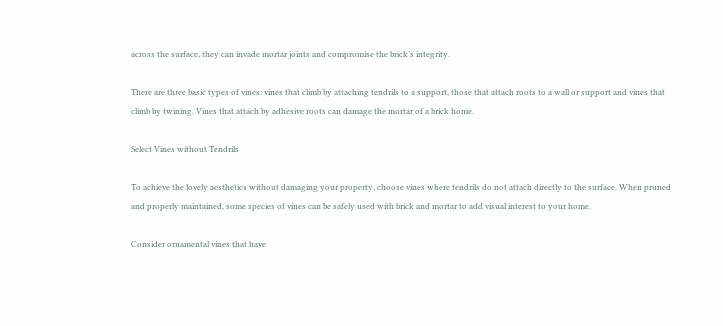across the surface, they can invade mortar joints and compromise the brick’s integrity.

There are three basic types of vines: vines that climb by attaching tendrils to a support, those that attach roots to a wall or support and vines that climb by twining. Vines that attach by adhesive roots can damage the mortar of a brick home.

Select Vines without Tendrils

To achieve the lovely aesthetics without damaging your property, choose vines where tendrils do not attach directly to the surface. When pruned and properly maintained, some species of vines can be safely used with brick and mortar to add visual interest to your home.

Consider ornamental vines that have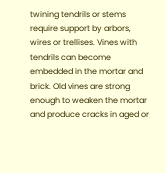twining tendrils or stems require support by arbors, wires or trellises. Vines with tendrils can become embedded in the mortar and brick. Old vines are strong enough to weaken the mortar and produce cracks in aged or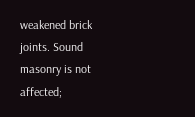weakened brick joints. Sound masonry is not affected;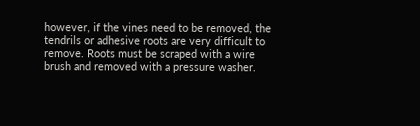however, if the vines need to be removed, the tendrils or adhesive roots are very difficult to remove. Roots must be scraped with a wire brush and removed with a pressure washer.